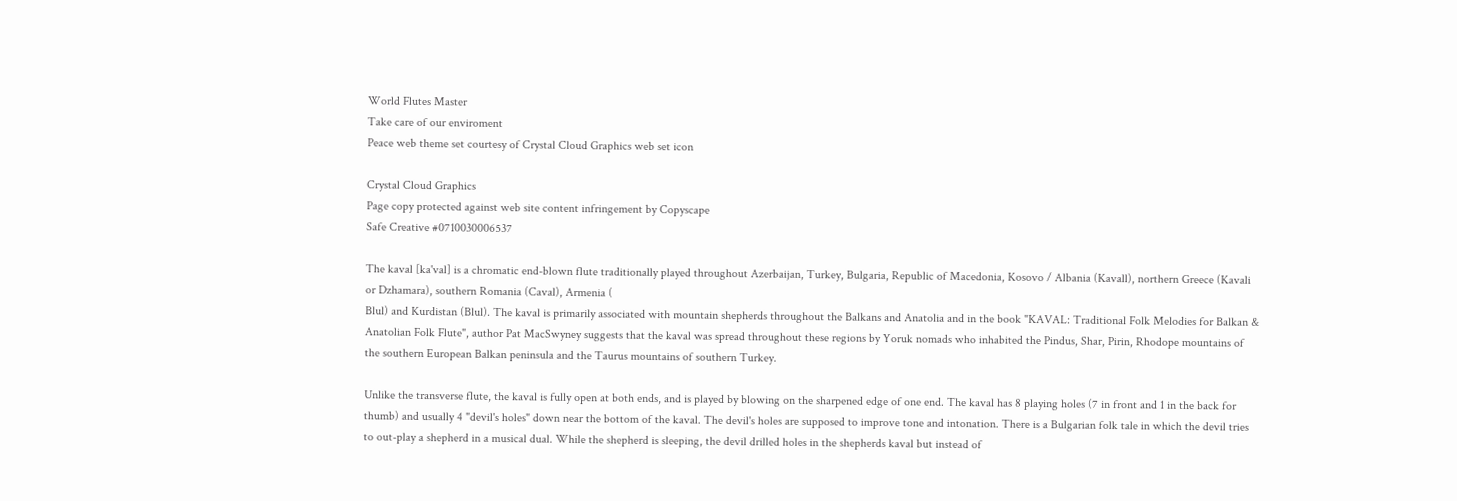World Flutes Master
Take care of our enviroment
Peace web theme set courtesy of Crystal Cloud Graphics web set icon

Crystal Cloud Graphics
Page copy protected against web site content infringement by Copyscape
Safe Creative #0710030006537

The kaval [ka'val] is a chromatic end-blown flute traditionally played throughout Azerbaijan, Turkey, Bulgaria, Republic of Macedonia, Kosovo / Albania (Kavall), northern Greece (Kavali or Dzhamara), southern Romania (Caval), Armenia (
Blul) and Kurdistan (Blul). The kaval is primarily associated with mountain shepherds throughout the Balkans and Anatolia and in the book "KAVAL: Traditional Folk Melodies for Balkan & Anatolian Folk Flute", author Pat MacSwyney suggests that the kaval was spread throughout these regions by Yoruk nomads who inhabited the Pindus, Shar, Pirin, Rhodope mountains of the southern European Balkan peninsula and the Taurus mountains of southern Turkey.

Unlike the transverse flute, the kaval is fully open at both ends, and is played by blowing on the sharpened edge of one end. The kaval has 8 playing holes (7 in front and 1 in the back for thumb) and usually 4 "devil's holes" down near the bottom of the kaval. The devil's holes are supposed to improve tone and intonation. There is a Bulgarian folk tale in which the devil tries to out-play a shepherd in a musical dual. While the shepherd is sleeping, the devil drilled holes in the shepherds kaval but instead of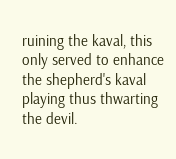ruining the kaval, this only served to enhance the shepherd's kaval playing thus thwarting the devil.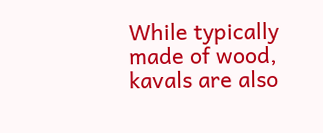While typically made of wood, kavals are also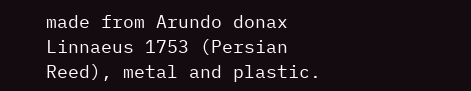made from Arundo donax Linnaeus 1753 (Persian Reed), metal and plastic.